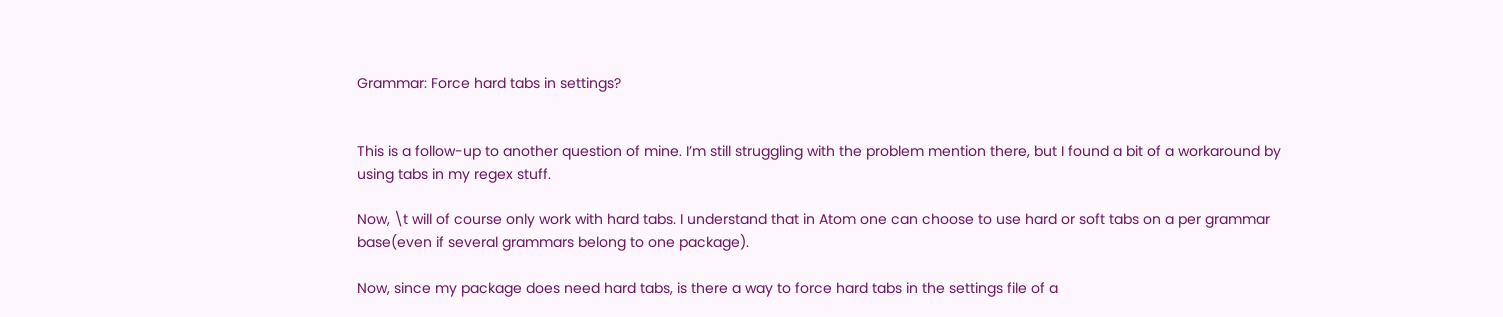Grammar: Force hard tabs in settings?


This is a follow-up to another question of mine. I’m still struggling with the problem mention there, but I found a bit of a workaround by using tabs in my regex stuff.

Now, \t will of course only work with hard tabs. I understand that in Atom one can choose to use hard or soft tabs on a per grammar base(even if several grammars belong to one package).

Now, since my package does need hard tabs, is there a way to force hard tabs in the settings file of a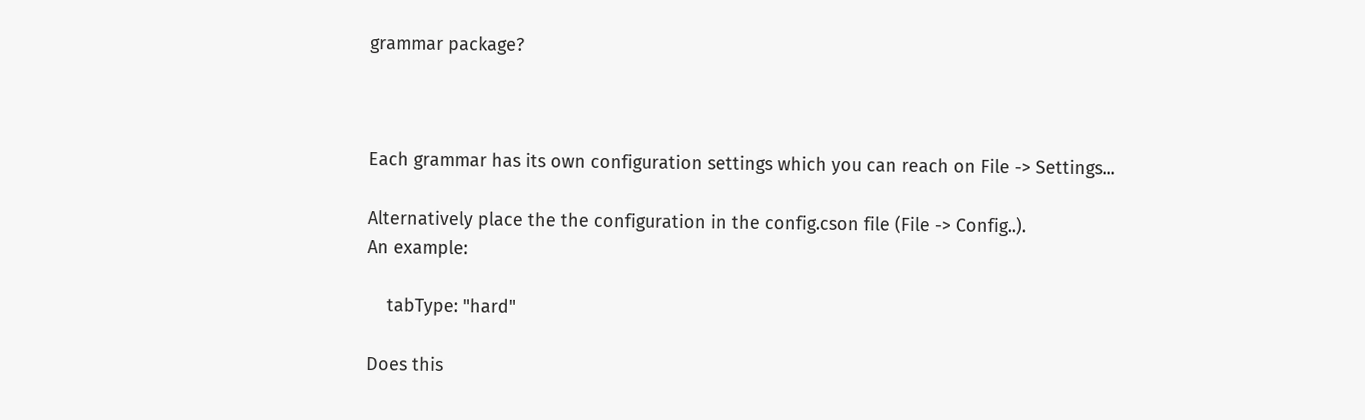grammar package?



Each grammar has its own configuration settings which you can reach on File -> Settings...

Alternatively place the the configuration in the config.cson file (File -> Config..).
An example:

    tabType: "hard"

Does this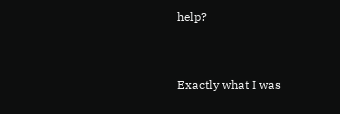help?


Exactly what I was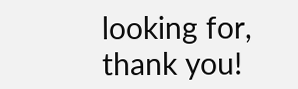looking for, thank you!